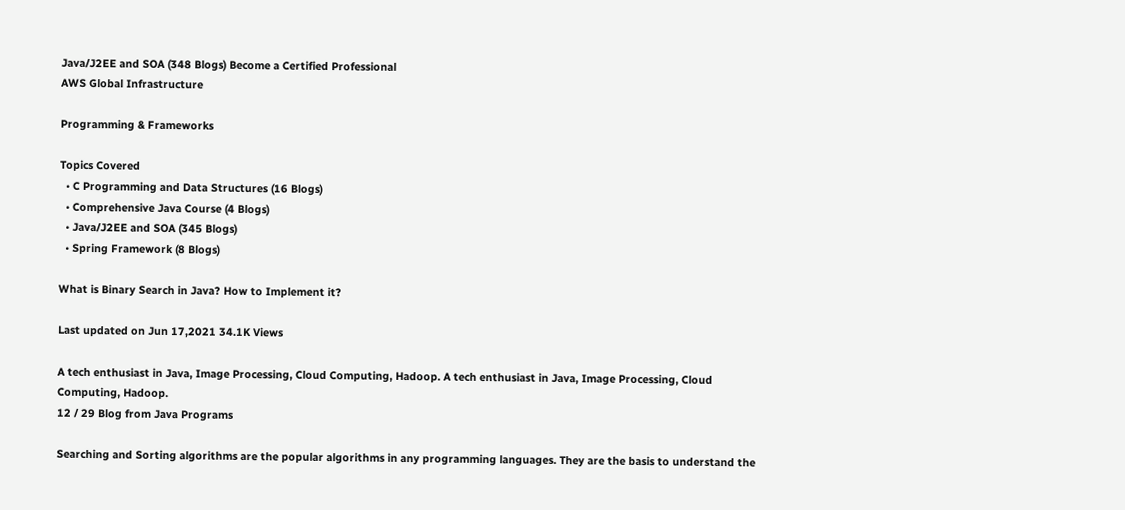Java/J2EE and SOA (348 Blogs) Become a Certified Professional
AWS Global Infrastructure

Programming & Frameworks

Topics Covered
  • C Programming and Data Structures (16 Blogs)
  • Comprehensive Java Course (4 Blogs)
  • Java/J2EE and SOA (345 Blogs)
  • Spring Framework (8 Blogs)

What is Binary Search in Java? How to Implement it?

Last updated on Jun 17,2021 34.1K Views

A tech enthusiast in Java, Image Processing, Cloud Computing, Hadoop. A tech enthusiast in Java, Image Processing, Cloud Computing, Hadoop.
12 / 29 Blog from Java Programs

Searching and Sorting algorithms are the popular algorithms in any programming languages. They are the basis to understand the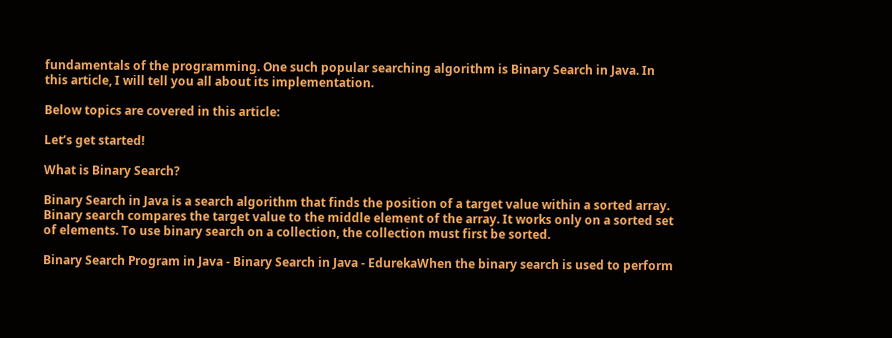fundamentals of the programming. One such popular searching algorithm is Binary Search in Java. In this article, I will tell you all about its implementation.

Below topics are covered in this article:

Let’s get started!

What is Binary Search?

Binary Search in Java is a search algorithm that finds the position of a target value within a sorted array. Binary search compares the target value to the middle element of the array. It works only on a sorted set of elements. To use binary search on a collection, the collection must first be sorted.

Binary Search Program in Java - Binary Search in Java - EdurekaWhen the binary search is used to perform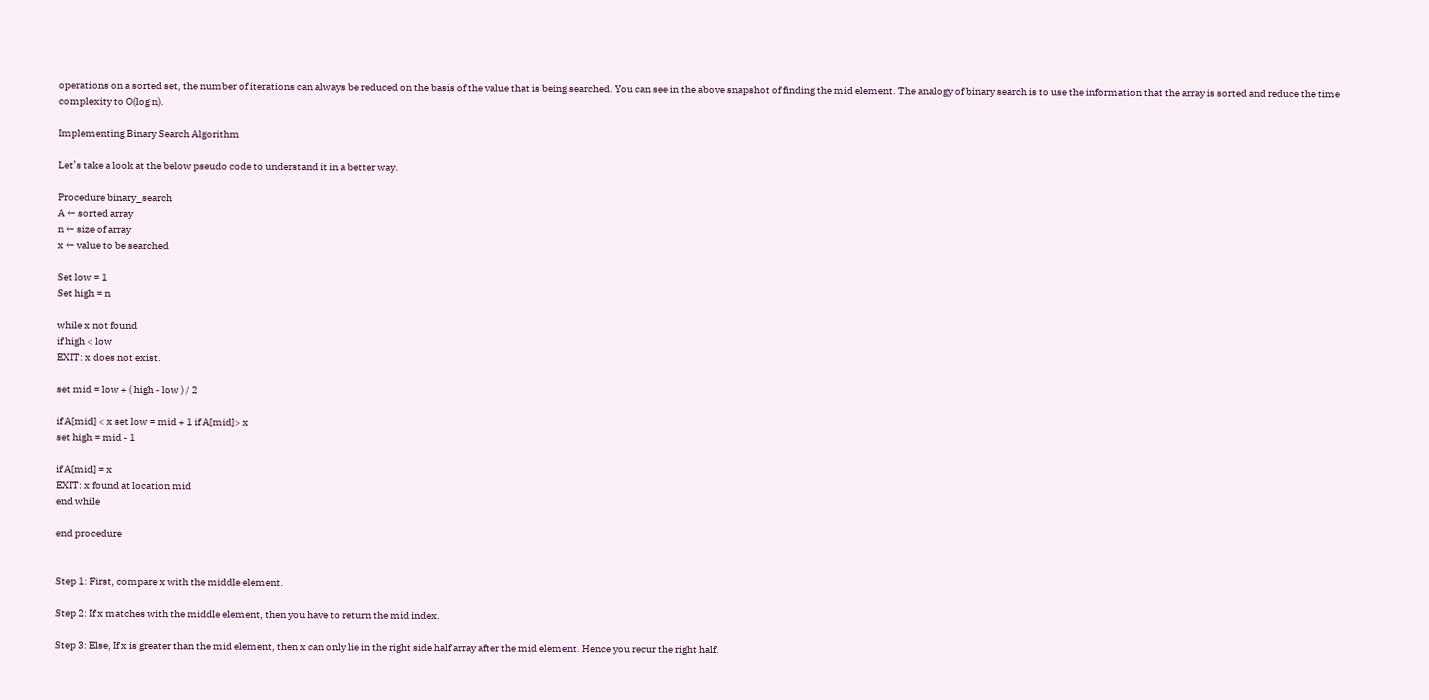operations on a sorted set, the number of iterations can always be reduced on the basis of the value that is being searched. You can see in the above snapshot of finding the mid element. The analogy of binary search is to use the information that the array is sorted and reduce the time complexity to O(log n).

Implementing Binary Search Algorithm

Let’s take a look at the below pseudo code to understand it in a better way.

Procedure binary_search
A ← sorted array
n ← size of array
x ← value to be searched

Set low = 1
Set high = n

while x not found
if high < low
EXIT: x does not exist.

set mid = low + ( high - low ) / 2

if A[mid] < x set low = mid + 1 if A[mid]> x
set high = mid - 1

if A[mid] = x
EXIT: x found at location mid
end while

end procedure


Step 1: First, compare x with the middle element.

Step 2: If x matches with the middle element, then you have to return the mid index.

Step 3: Else, If x is greater than the mid element, then x can only lie in the right side half array after the mid element. Hence you recur the right half.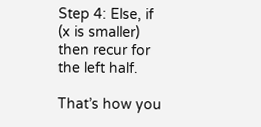Step 4: Else, if (x is smaller) then recur for the left half.

That’s how you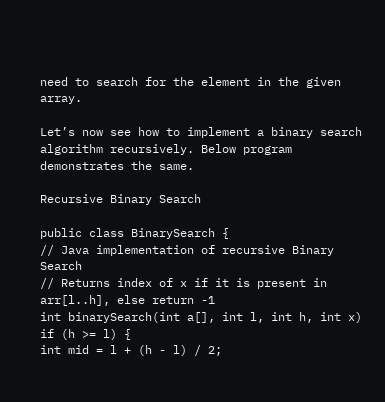need to search for the element in the given array.

Let’s now see how to implement a binary search algorithm recursively. Below program demonstrates the same.

Recursive Binary Search

public class BinarySearch {
// Java implementation of recursive Binary Search
// Returns index of x if it is present in arr[l..h], else return -1
int binarySearch(int a[], int l, int h, int x)
if (h >= l) {
int mid = l + (h - l) / 2;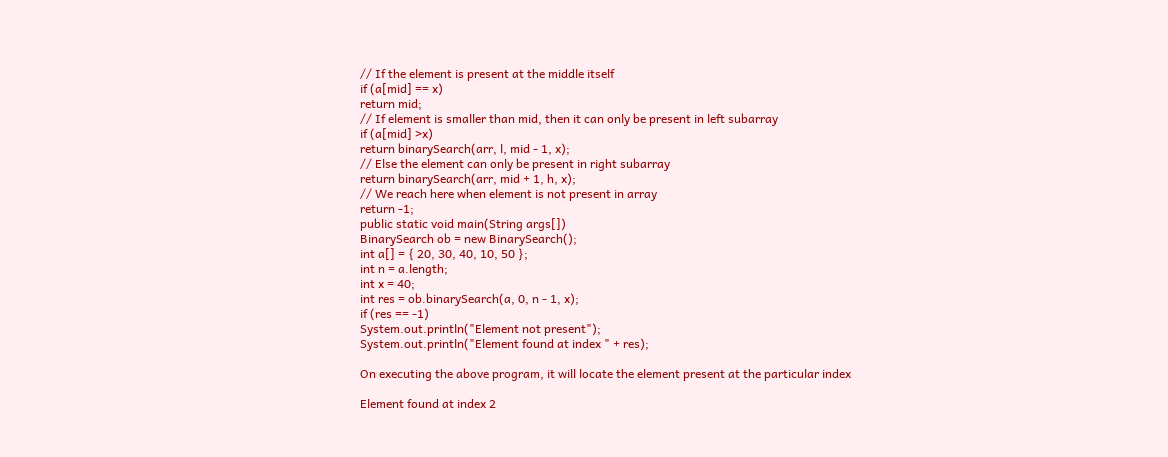// If the element is present at the middle itself
if (a[mid] == x)
return mid;
// If element is smaller than mid, then it can only be present in left subarray
if (a[mid] >x)
return binarySearch(arr, l, mid - 1, x);
// Else the element can only be present in right subarray
return binarySearch(arr, mid + 1, h, x);
// We reach here when element is not present in array
return -1;
public static void main(String args[])
BinarySearch ob = new BinarySearch();
int a[] = { 20, 30, 40, 10, 50 };
int n = a.length;
int x = 40;
int res = ob.binarySearch(a, 0, n - 1, x);
if (res == -1)
System.out.println("Element not present");
System.out.println("Element found at index " + res);

On executing the above program, it will locate the element present at the particular index

Element found at index 2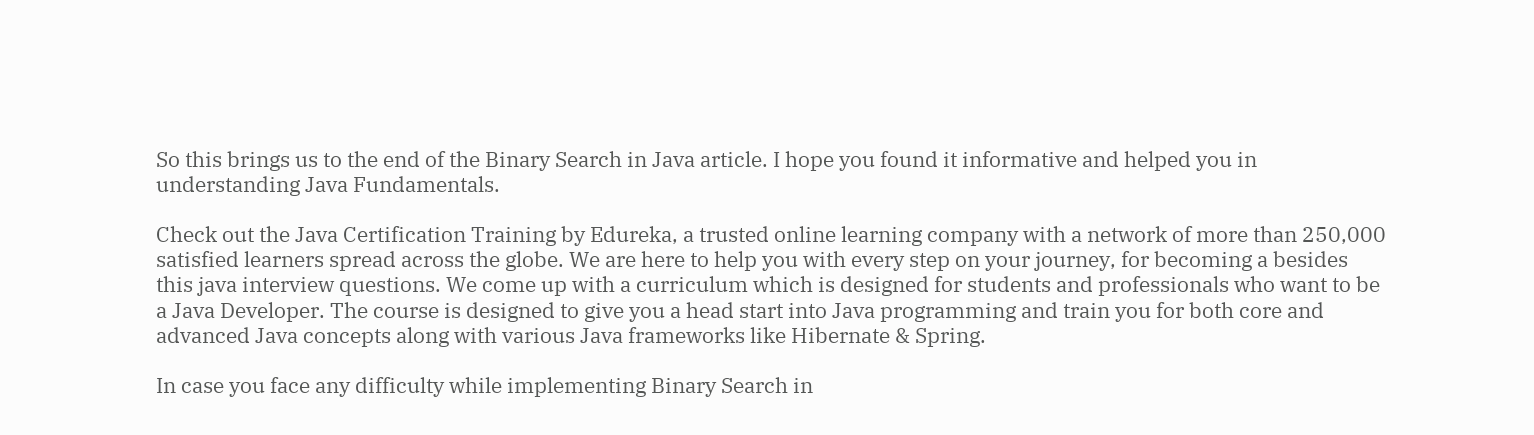So this brings us to the end of the Binary Search in Java article. I hope you found it informative and helped you in understanding Java Fundamentals.

Check out the Java Certification Training by Edureka, a trusted online learning company with a network of more than 250,000 satisfied learners spread across the globe. We are here to help you with every step on your journey, for becoming a besides this java interview questions. We come up with a curriculum which is designed for students and professionals who want to be a Java Developer. The course is designed to give you a head start into Java programming and train you for both core and advanced Java concepts along with various Java frameworks like Hibernate & Spring.

In case you face any difficulty while implementing Binary Search in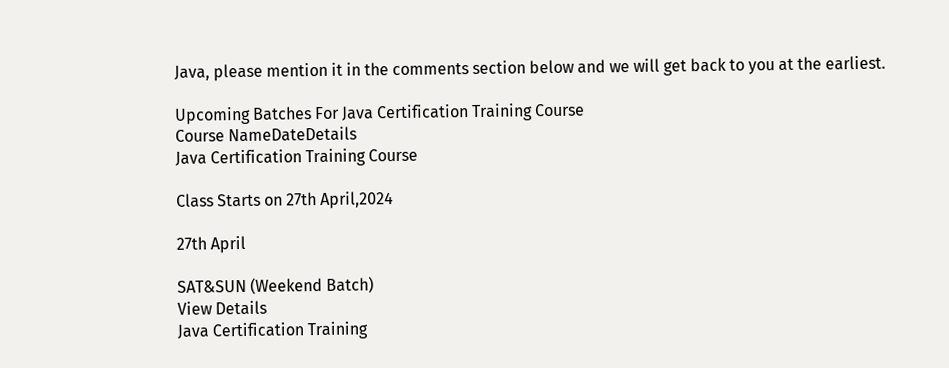Java, please mention it in the comments section below and we will get back to you at the earliest.

Upcoming Batches For Java Certification Training Course
Course NameDateDetails
Java Certification Training Course

Class Starts on 27th April,2024

27th April

SAT&SUN (Weekend Batch)
View Details
Java Certification Training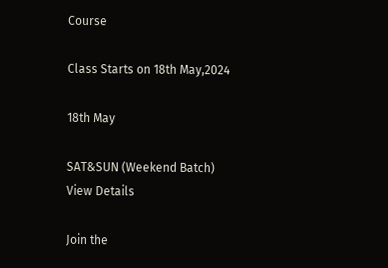Course

Class Starts on 18th May,2024

18th May

SAT&SUN (Weekend Batch)
View Details

Join the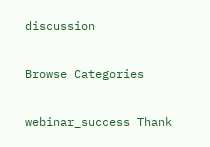discussion

Browse Categories

webinar_success Thank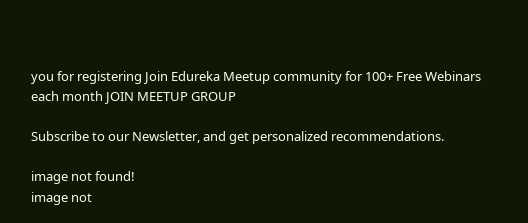you for registering Join Edureka Meetup community for 100+ Free Webinars each month JOIN MEETUP GROUP

Subscribe to our Newsletter, and get personalized recommendations.

image not found!
image not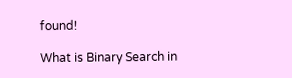found!

What is Binary Search in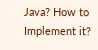Java? How to Implement it?